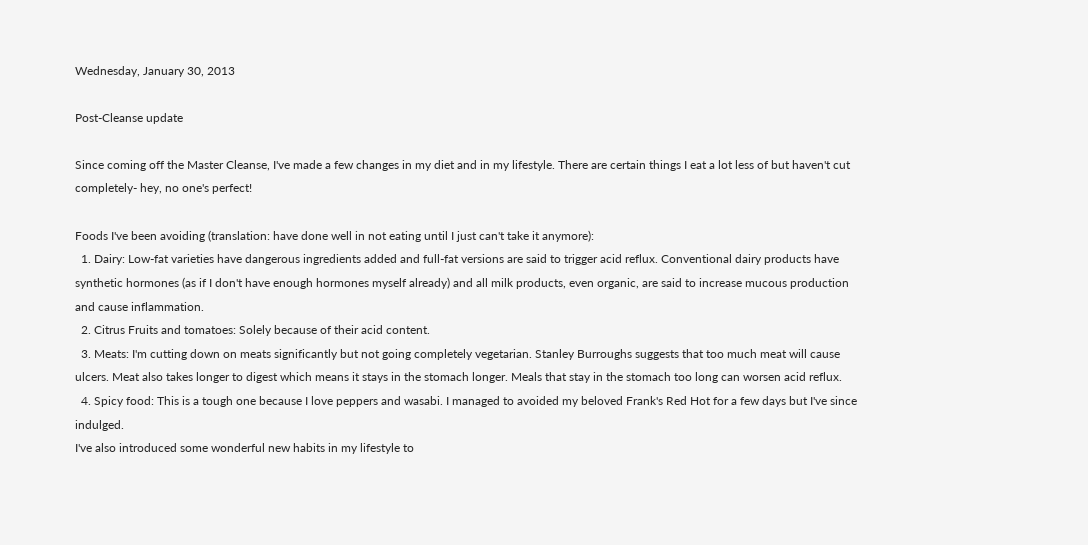Wednesday, January 30, 2013

Post-Cleanse update

Since coming off the Master Cleanse, I've made a few changes in my diet and in my lifestyle. There are certain things I eat a lot less of but haven't cut completely- hey, no one's perfect!

Foods I've been avoiding (translation: have done well in not eating until I just can't take it anymore):
  1. Dairy: Low-fat varieties have dangerous ingredients added and full-fat versions are said to trigger acid reflux. Conventional dairy products have synthetic hormones (as if I don't have enough hormones myself already) and all milk products, even organic, are said to increase mucous production and cause inflammation.
  2. Citrus Fruits and tomatoes: Solely because of their acid content.
  3. Meats: I'm cutting down on meats significantly but not going completely vegetarian. Stanley Burroughs suggests that too much meat will cause ulcers. Meat also takes longer to digest which means it stays in the stomach longer. Meals that stay in the stomach too long can worsen acid reflux.
  4. Spicy food: This is a tough one because I love peppers and wasabi. I managed to avoided my beloved Frank's Red Hot for a few days but I've since indulged.
I've also introduced some wonderful new habits in my lifestyle to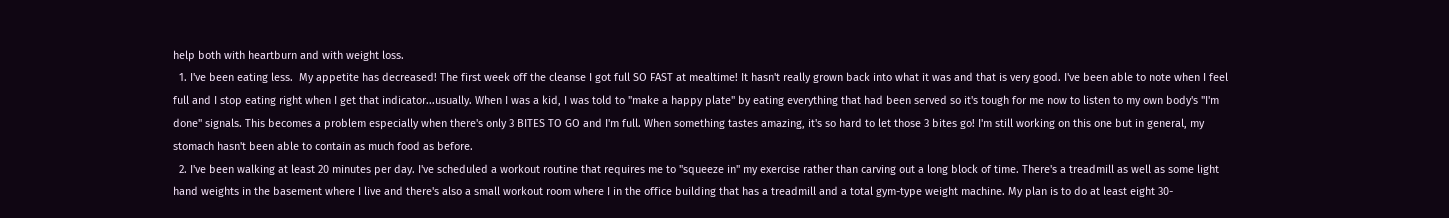help both with heartburn and with weight loss.
  1. I've been eating less.  My appetite has decreased! The first week off the cleanse I got full SO FAST at mealtime! It hasn't really grown back into what it was and that is very good. I've been able to note when I feel full and I stop eating right when I get that indicator...usually. When I was a kid, I was told to "make a happy plate" by eating everything that had been served so it's tough for me now to listen to my own body's "I'm done" signals. This becomes a problem especially when there's only 3 BITES TO GO and I'm full. When something tastes amazing, it's so hard to let those 3 bites go! I'm still working on this one but in general, my stomach hasn't been able to contain as much food as before.
  2. I've been walking at least 20 minutes per day. I've scheduled a workout routine that requires me to "squeeze in" my exercise rather than carving out a long block of time. There's a treadmill as well as some light hand weights in the basement where I live and there's also a small workout room where I in the office building that has a treadmill and a total gym-type weight machine. My plan is to do at least eight 30-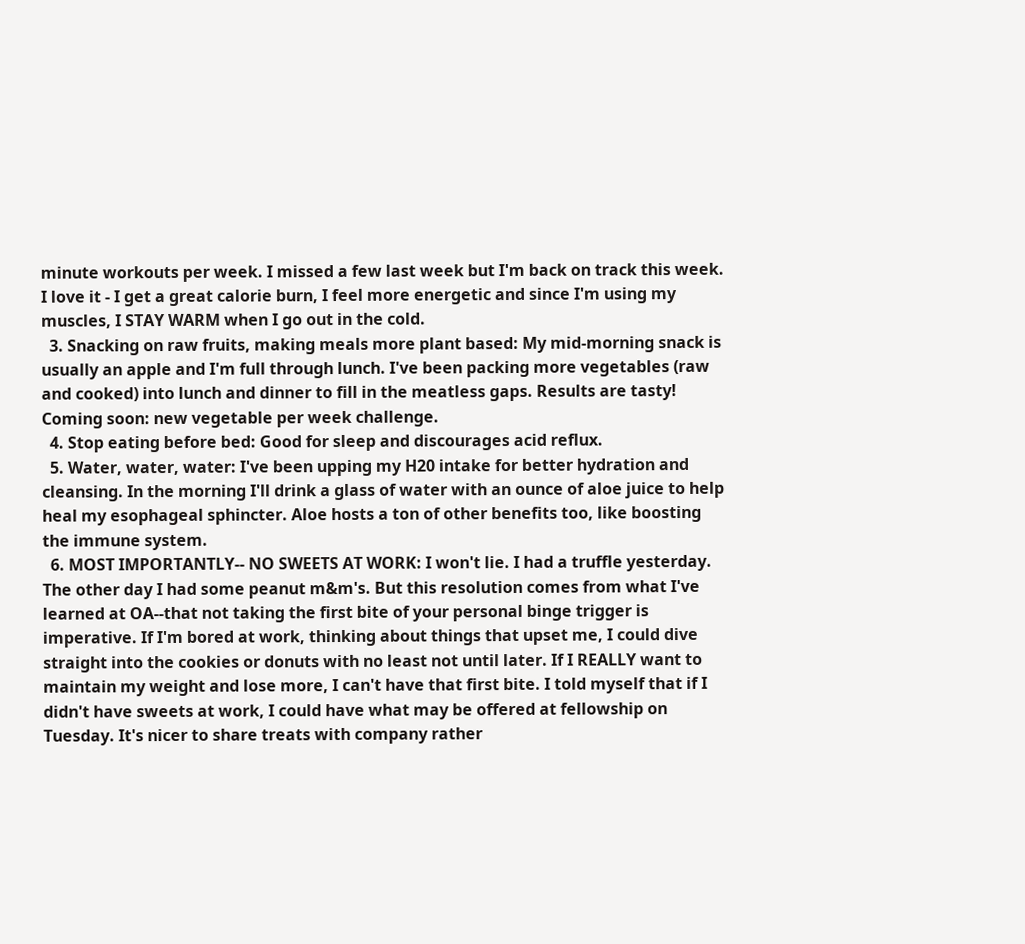minute workouts per week. I missed a few last week but I'm back on track this week. I love it - I get a great calorie burn, I feel more energetic and since I'm using my muscles, I STAY WARM when I go out in the cold.
  3. Snacking on raw fruits, making meals more plant based: My mid-morning snack is usually an apple and I'm full through lunch. I've been packing more vegetables (raw and cooked) into lunch and dinner to fill in the meatless gaps. Results are tasty! Coming soon: new vegetable per week challenge.
  4. Stop eating before bed: Good for sleep and discourages acid reflux.
  5. Water, water, water: I've been upping my H20 intake for better hydration and cleansing. In the morning I'll drink a glass of water with an ounce of aloe juice to help heal my esophageal sphincter. Aloe hosts a ton of other benefits too, like boosting the immune system.
  6. MOST IMPORTANTLY-- NO SWEETS AT WORK: I won't lie. I had a truffle yesterday. The other day I had some peanut m&m's. But this resolution comes from what I've learned at OA--that not taking the first bite of your personal binge trigger is imperative. If I'm bored at work, thinking about things that upset me, I could dive straight into the cookies or donuts with no least not until later. If I REALLY want to maintain my weight and lose more, I can't have that first bite. I told myself that if I didn't have sweets at work, I could have what may be offered at fellowship on Tuesday. It's nicer to share treats with company rather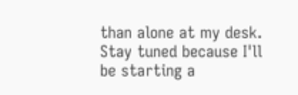than alone at my desk.
Stay tuned because I'll be starting a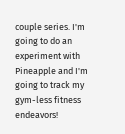couple series. I'm going to do an experiment with Pineapple and I'm going to track my gym-less fitness endeavors!